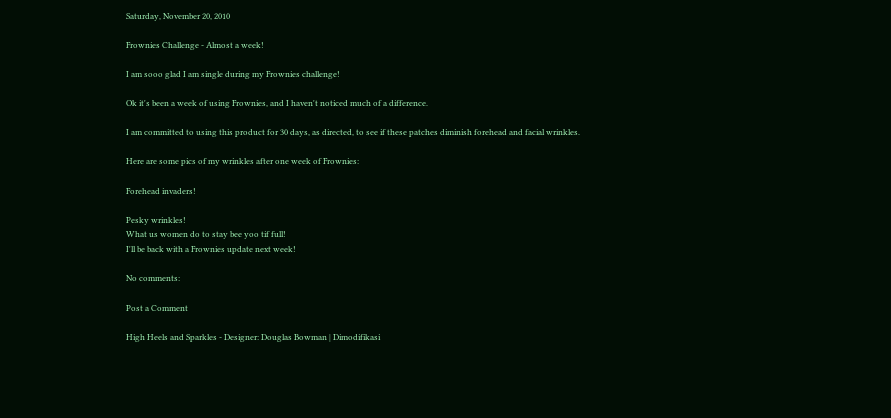Saturday, November 20, 2010

Frownies Challenge - Almost a week!

I am sooo glad I am single during my Frownies challenge!

Ok it's been a week of using Frownies, and I haven't noticed much of a difference.

I am committed to using this product for 30 days, as directed, to see if these patches diminish forehead and facial wrinkles.

Here are some pics of my wrinkles after one week of Frownies:

Forehead invaders!

Pesky wrinkles!
What us women do to stay bee yoo tif full!
I'll be back with a Frownies update next week!

No comments:

Post a Comment

High Heels and Sparkles - Designer: Douglas Bowman | Dimodifikasi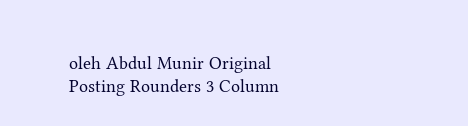oleh Abdul Munir Original Posting Rounders 3 Column